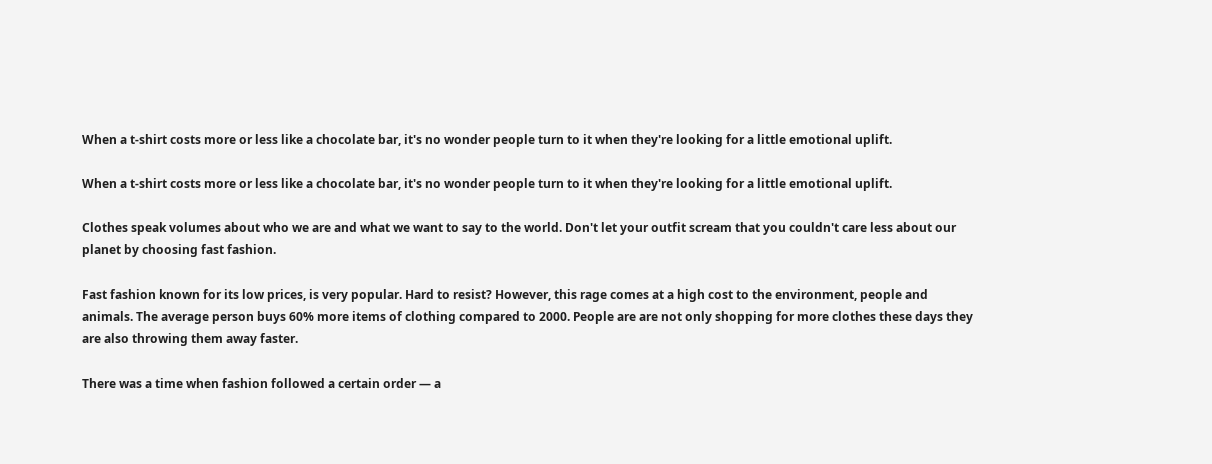When a t-shirt costs more or less like a chocolate bar, it's no wonder people turn to it when they're looking for a little emotional uplift.

When a t-shirt costs more or less like a chocolate bar, it's no wonder people turn to it when they're looking for a little emotional uplift.

Clothes speak volumes about who we are and what we want to say to the world. Don't let your outfit scream that you couldn't care less about our planet by choosing fast fashion.

Fast fashion known for its low prices, is very popular. Hard to resist? However, this rage comes at a high cost to the environment, people and animals. The average person buys 60% more items of clothing compared to 2000. People are are not only shopping for more clothes these days they are also throwing them away faster.

There was a time when fashion followed a certain order — a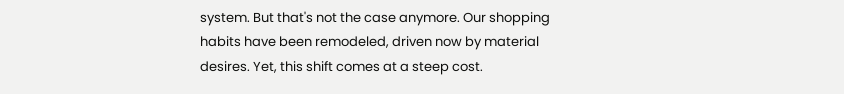system. But that's not the case anymore. Our shopping habits have been remodeled, driven now by material desires. Yet, this shift comes at a steep cost.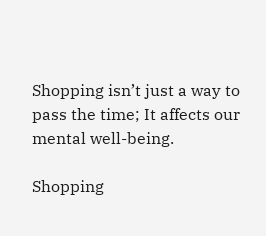Shopping isn’t just a way to pass the time; It affects our mental well-being.

Shopping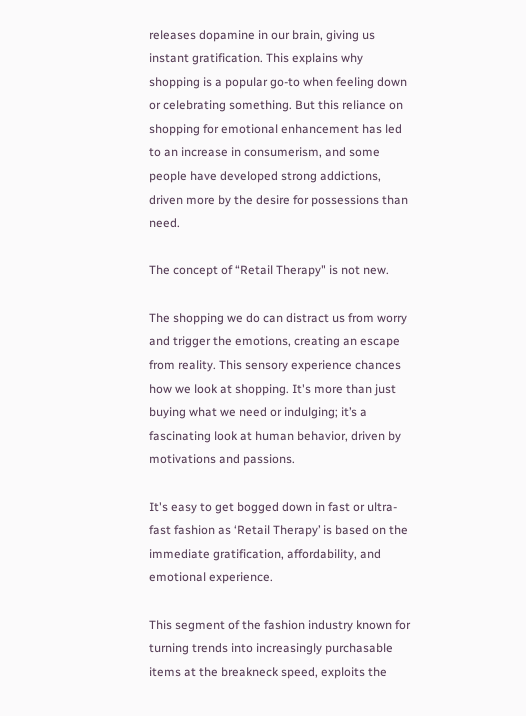releases dopamine in our brain, giving us instant gratification. This explains why shopping is a popular go-to when feeling down or celebrating something. But this reliance on shopping for emotional enhancement has led to an increase in consumerism, and some people have developed strong addictions, driven more by the desire for possessions than need.

The concept of “Retail Therapy" is not new.

The shopping we do can distract us from worry and trigger the emotions, creating an escape from reality. This sensory experience chances how we look at shopping. It's more than just buying what we need or indulging; it’s a fascinating look at human behavior, driven by motivations and passions.

It's easy to get bogged down in fast or ultra-fast fashion as ‘Retail Therapy’ is based on the immediate gratification, affordability, and emotional experience.

This segment of the fashion industry known for turning trends into increasingly purchasable items at the breakneck speed, exploits the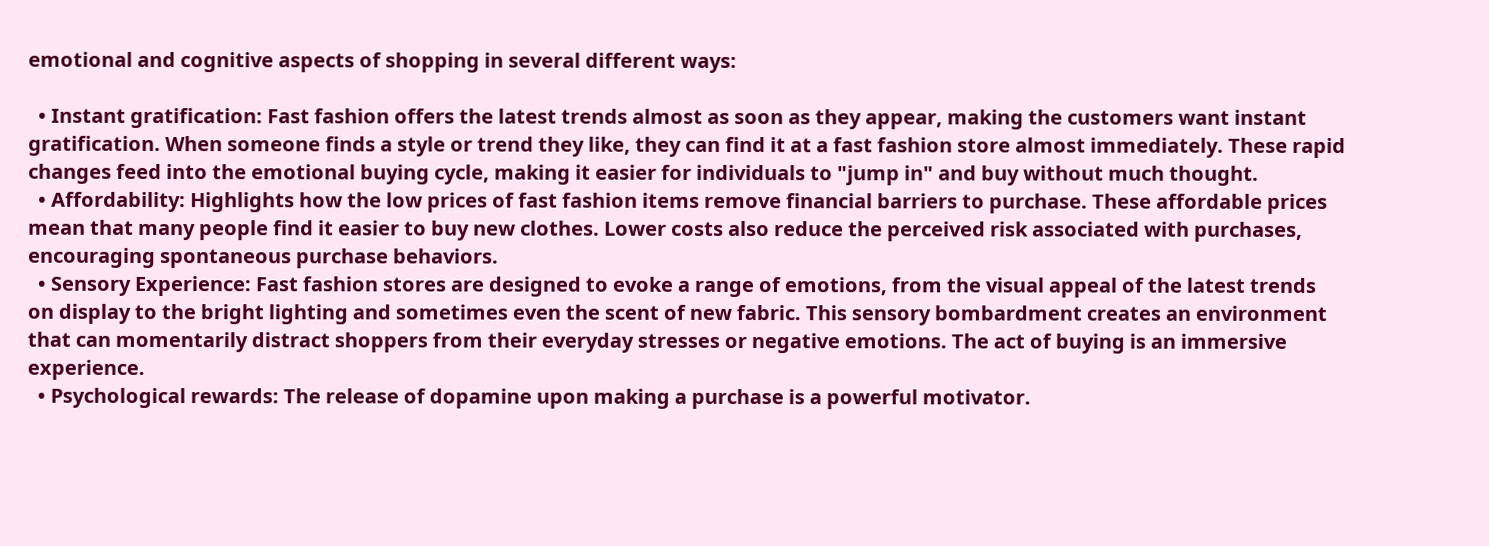emotional and cognitive aspects of shopping in several different ways:

  • Instant gratification: Fast fashion offers the latest trends almost as soon as they appear, making the customers want instant gratification. When someone finds a style or trend they like, they can find it at a fast fashion store almost immediately. These rapid changes feed into the emotional buying cycle, making it easier for individuals to "jump in" and buy without much thought.
  • Affordability: Highlights how the low prices of fast fashion items remove financial barriers to purchase. These affordable prices mean that many people find it easier to buy new clothes. Lower costs also reduce the perceived risk associated with purchases, encouraging spontaneous purchase behaviors.
  • Sensory Experience: Fast fashion stores are designed to evoke a range of emotions, from the visual appeal of the latest trends on display to the bright lighting and sometimes even the scent of new fabric. This sensory bombardment creates an environment that can momentarily distract shoppers from their everyday stresses or negative emotions. The act of buying is an immersive experience.
  • Psychological rewards: The release of dopamine upon making a purchase is a powerful motivator.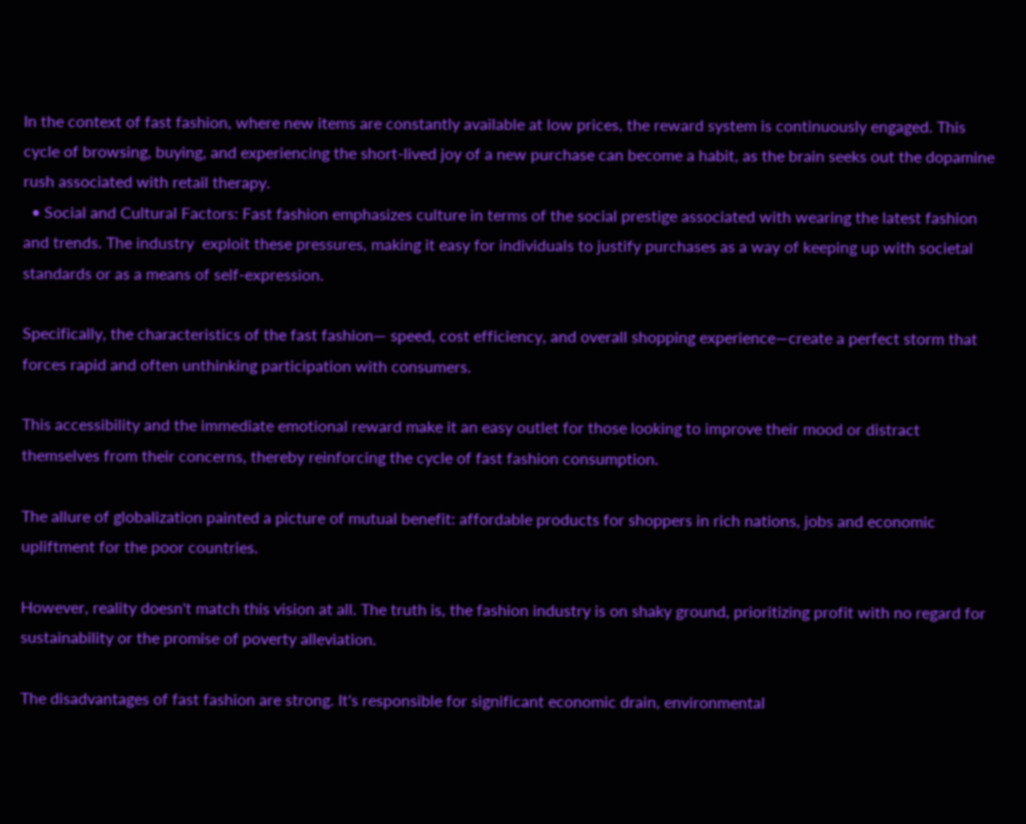In the context of fast fashion, where new items are constantly available at low prices, the reward system is continuously engaged. This cycle of browsing, buying, and experiencing the short-lived joy of a new purchase can become a habit, as the brain seeks out the dopamine rush associated with retail therapy.
  • Social and Cultural Factors: Fast fashion emphasizes culture in terms of the social prestige associated with wearing the latest fashion and trends. The industry  exploit these pressures, making it easy for individuals to justify purchases as a way of keeping up with societal standards or as a means of self-expression.

Specifically, the characteristics of the fast fashion— speed, cost efficiency, and overall shopping experience—create a perfect storm that forces rapid and often unthinking participation with consumers.

This accessibility and the immediate emotional reward make it an easy outlet for those looking to improve their mood or distract themselves from their concerns, thereby reinforcing the cycle of fast fashion consumption.

The allure of globalization painted a picture of mutual benefit: affordable products for shoppers in rich nations, jobs and economic upliftment for the poor countries.

However, reality doesn't match this vision at all. The truth is, the fashion industry is on shaky ground, prioritizing profit with no regard for sustainability or the promise of poverty alleviation.

The disadvantages of fast fashion are strong. It's responsible for significant economic drain, environmental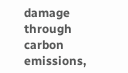damage through carbon emissions,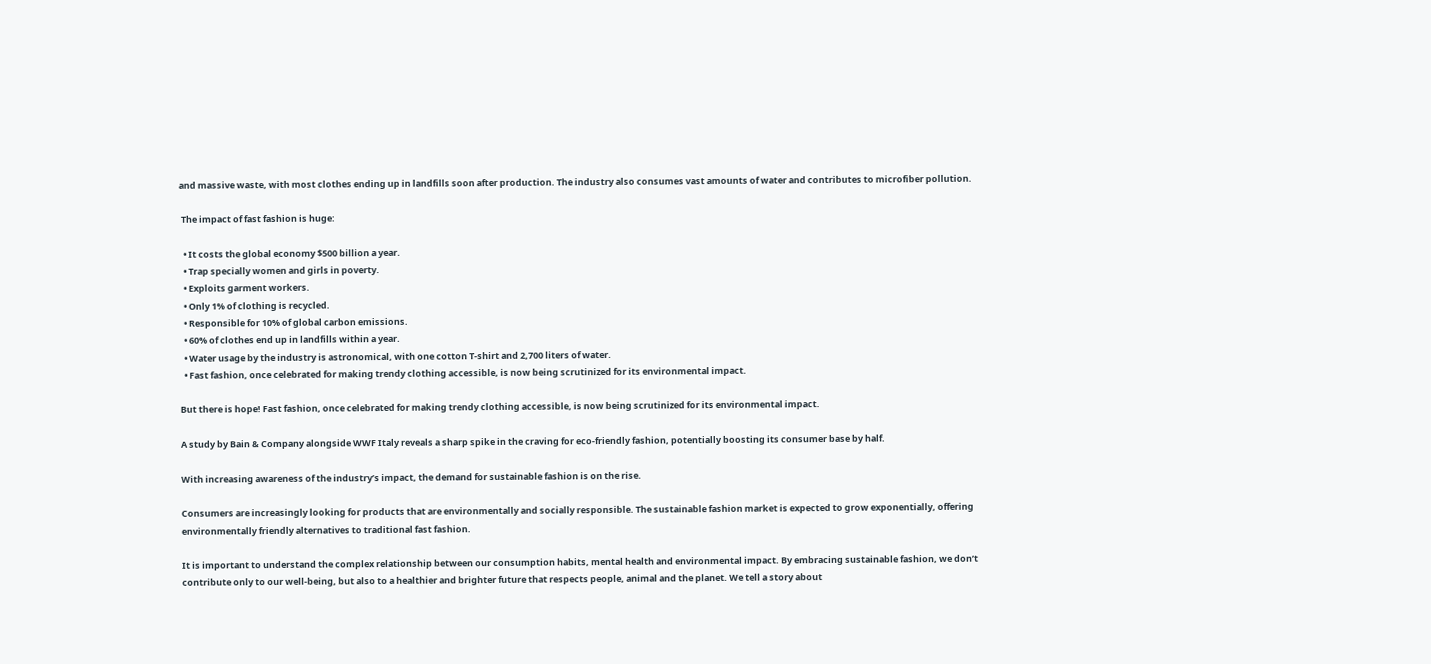and massive waste, with most clothes ending up in landfills soon after production. The industry also consumes vast amounts of water and contributes to microfiber pollution.

 The impact of fast fashion is huge:

  • It costs the global economy $500 billion a year.
  • Trap specially women and girls in poverty.
  • Exploits garment workers.
  • Only 1% of clothing is recycled.
  • Responsible for 10% of global carbon emissions.
  • 60% of clothes end up in landfills within a year.
  • Water usage by the industry is astronomical, with one cotton T-shirt and 2,700 liters of water.
  • Fast fashion, once celebrated for making trendy clothing accessible, is now being scrutinized for its environmental impact.

But there is hope! Fast fashion, once celebrated for making trendy clothing accessible, is now being scrutinized for its environmental impact.

A study by Bain & Company alongside WWF Italy reveals a sharp spike in the craving for eco-friendly fashion, potentially boosting its consumer base by half.

With increasing awareness of the industry’s impact, the demand for sustainable fashion is on the rise.

Consumers are increasingly looking for products that are environmentally and socially responsible. The sustainable fashion market is expected to grow exponentially, offering environmentally friendly alternatives to traditional fast fashion.

It is important to understand the complex relationship between our consumption habits, mental health and environmental impact. By embracing sustainable fashion, we don’t contribute only to our well-being, but also to a healthier and brighter future that respects people, animal and the planet. We tell a story about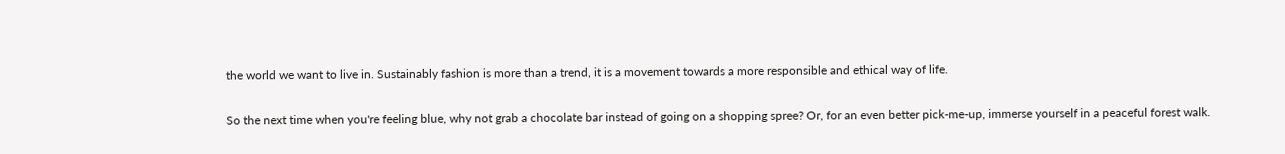the world we want to live in. Sustainably fashion is more than a trend, it is a movement towards a more responsible and ethical way of life.

So the next time when you're feeling blue, why not grab a chocolate bar instead of going on a shopping spree? Or, for an even better pick-me-up, immerse yourself in a peaceful forest walk.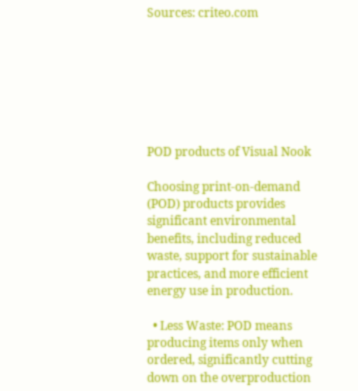Sources: criteo.com







POD products of Visual Nook

Choosing print-on-demand (POD) products provides significant environmental benefits, including reduced waste, support for sustainable practices, and more efficient energy use in production.

  • Less Waste: POD means producing items only when ordered, significantly cutting down on the overproduction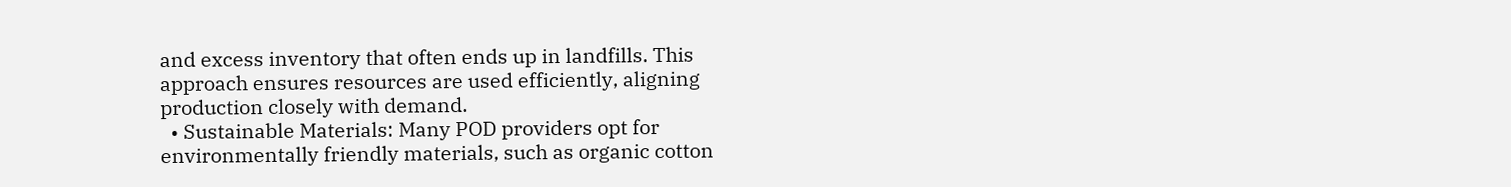and excess inventory that often ends up in landfills. This approach ensures resources are used efficiently, aligning production closely with demand.
  • Sustainable Materials: Many POD providers opt for environmentally friendly materials, such as organic cotton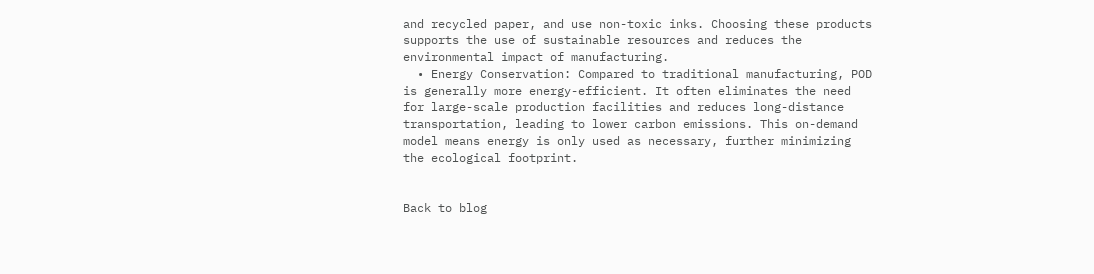and recycled paper, and use non-toxic inks. Choosing these products supports the use of sustainable resources and reduces the environmental impact of manufacturing.
  • Energy Conservation: Compared to traditional manufacturing, POD is generally more energy-efficient. It often eliminates the need for large-scale production facilities and reduces long-distance transportation, leading to lower carbon emissions. This on-demand model means energy is only used as necessary, further minimizing the ecological footprint.


Back to blog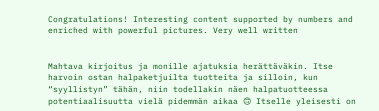Congratulations! Interesting content supported by numbers and enriched with powerful pictures. Very well written


Mahtava kirjoitus ja monille ajatuksia herättäväkin. Itse harvoin ostan halpaketjuilta tuotteita ja silloin, kun “syyllistyn” tähän, niin todellakin näen halpatuotteessa potentiaalisuutta vielä pidemmän aikaa 🙃 Itselle yleisesti on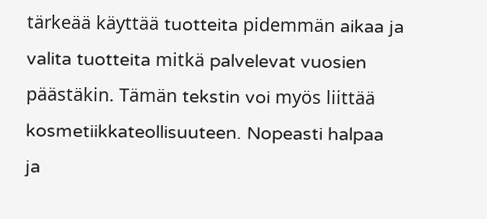tärkeää käyttää tuotteita pidemmän aikaa ja valita tuotteita mitkä palvelevat vuosien päästäkin. Tämän tekstin voi myös liittää kosmetiikkateollisuuteen. Nopeasti halpaa ja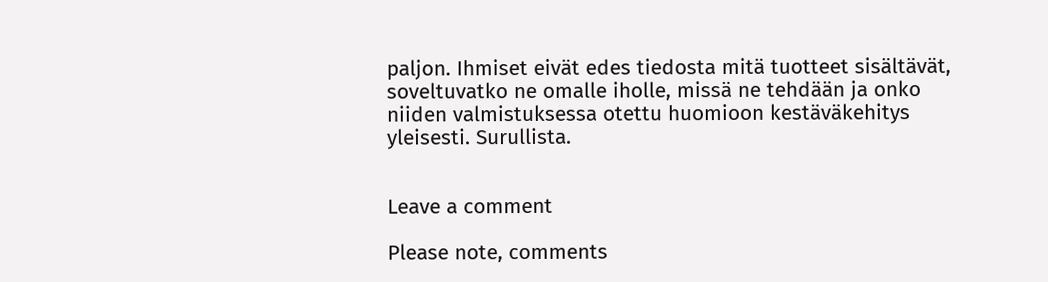paljon. Ihmiset eivät edes tiedosta mitä tuotteet sisältävät, soveltuvatko ne omalle iholle, missä ne tehdään ja onko niiden valmistuksessa otettu huomioon kestäväkehitys yleisesti. Surullista.


Leave a comment

Please note, comments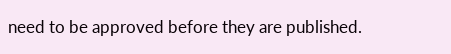need to be approved before they are published.